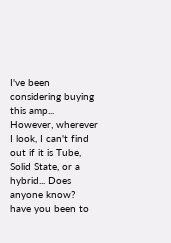I've been considering buying this amp... However, wherever I look, I can't find out if it is Tube, Solid State, or a hybrid... Does anyone know?
have you been to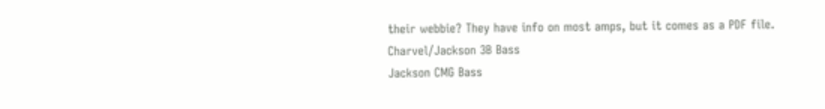their webbie? They have info on most amps, but it comes as a PDF file.
Charvel/Jackson 3B Bass
Jackson CMG Bass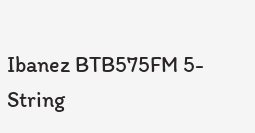Ibanez BTB575FM 5-String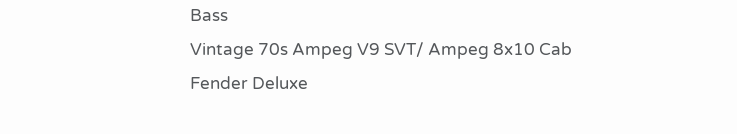Bass
Vintage 70s Ampeg V9 SVT/ Ampeg 8x10 Cab
Fender Deluxe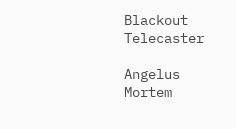Blackout Telecaster

Angelus Mortem